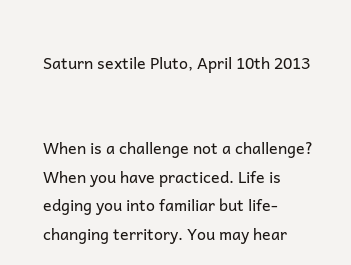Saturn sextile Pluto, April 10th 2013


When is a challenge not a challenge? When you have practiced. Life is edging you into familiar but life-changing territory. You may hear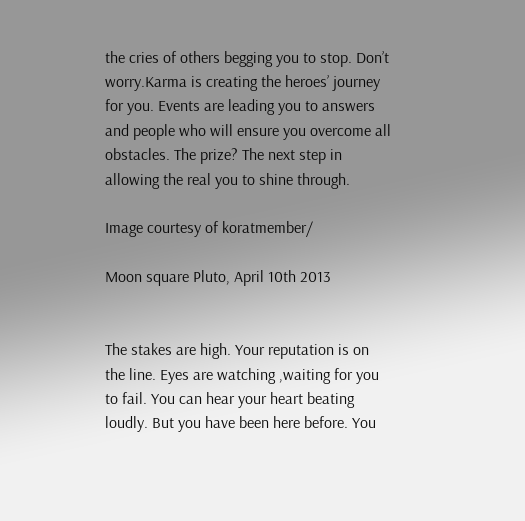the cries of others begging you to stop. Don’t worry.Karma is creating the heroes’ journey for you. Events are leading you to answers and people who will ensure you overcome all obstacles. The prize? The next step in allowing the real you to shine through.

Image courtesy of koratmember/

Moon square Pluto, April 10th 2013


The stakes are high. Your reputation is on the line. Eyes are watching ,waiting for you to fail. You can hear your heart beating loudly. But you have been here before. You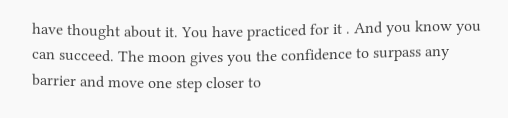have thought about it. You have practiced for it . And you know you can succeed. The moon gives you the confidence to surpass any barrier and move one step closer to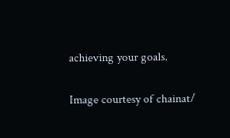achieving your goals.

Image courtesy of chainat/